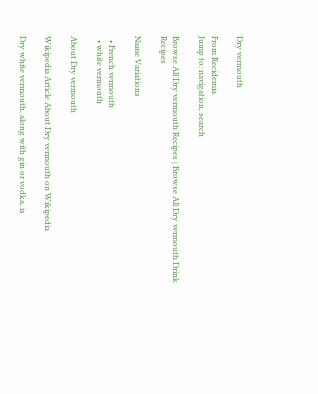Dry vermouth

From Recidemia
Jump to: navigation, search

Browse All Dry vermouth Recipes | Browse All Dry vermouth Drink Recipes

Name Variations

  • French vermouth
  • white vermouth

About Dry vermouth

Wikipedia Article About Dry vermouth on Wikipedia

Dry white vermouth, along with gin or vodka, is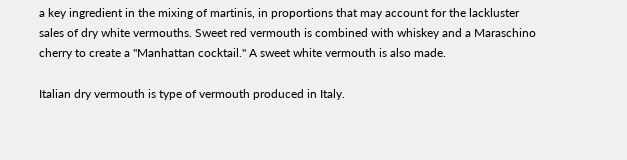a key ingredient in the mixing of martinis, in proportions that may account for the lackluster sales of dry white vermouths. Sweet red vermouth is combined with whiskey and a Maraschino cherry to create a "Manhattan cocktail." A sweet white vermouth is also made.

Italian dry vermouth is type of vermouth produced in Italy.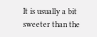It is usually a bit sweeter than the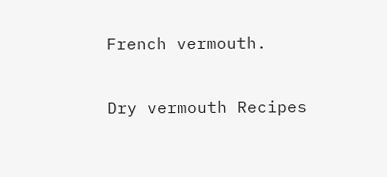French vermouth.

Dry vermouth Recipes